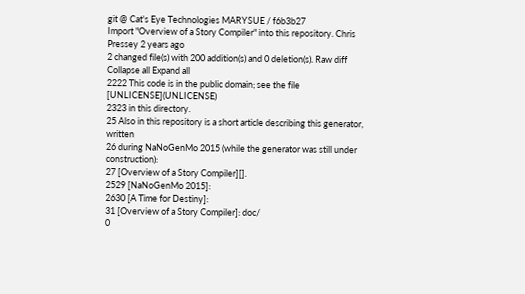git @ Cat's Eye Technologies MARYSUE / f6b3b27
Import "Overview of a Story Compiler" into this repository. Chris Pressey 2 years ago
2 changed file(s) with 200 addition(s) and 0 deletion(s). Raw diff Collapse all Expand all
2222 This code is in the public domain; see the file [UNLICENSE](UNLICENSE)
2323 in this directory.
25 Also in this repository is a short article describing this generator, written
26 during NaNoGenMo 2015 (while the generator was still under construction):
27 [Overview of a Story Compiler][].
2529 [NaNoGenMo 2015]:
2630 [A Time for Destiny]:
31 [Overview of a Story Compiler]: doc/
0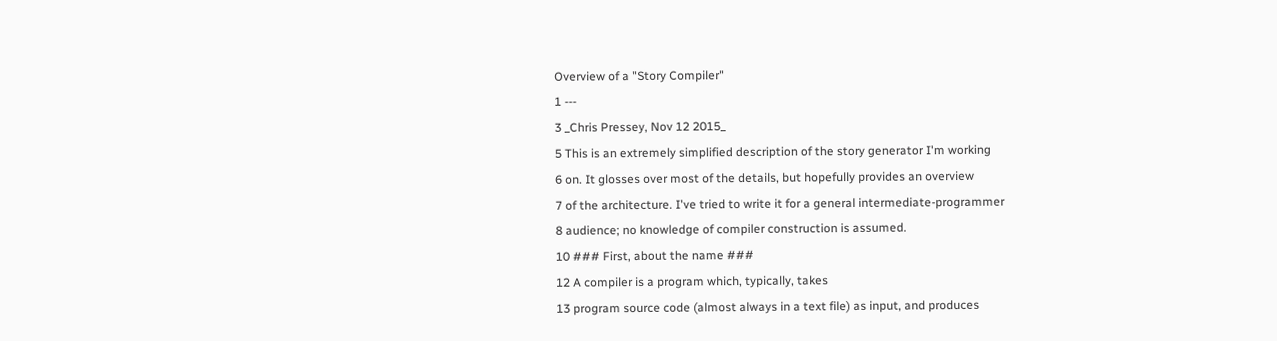Overview of a "Story Compiler"
1 ---
3 _Chris Pressey, Nov 12 2015_
5 This is an extremely simplified description of the story generator I'm working
6 on. It glosses over most of the details, but hopefully provides an overview
7 of the architecture. I've tried to write it for a general intermediate-programmer
8 audience; no knowledge of compiler construction is assumed.
10 ### First, about the name ###
12 A compiler is a program which, typically, takes
13 program source code (almost always in a text file) as input, and produces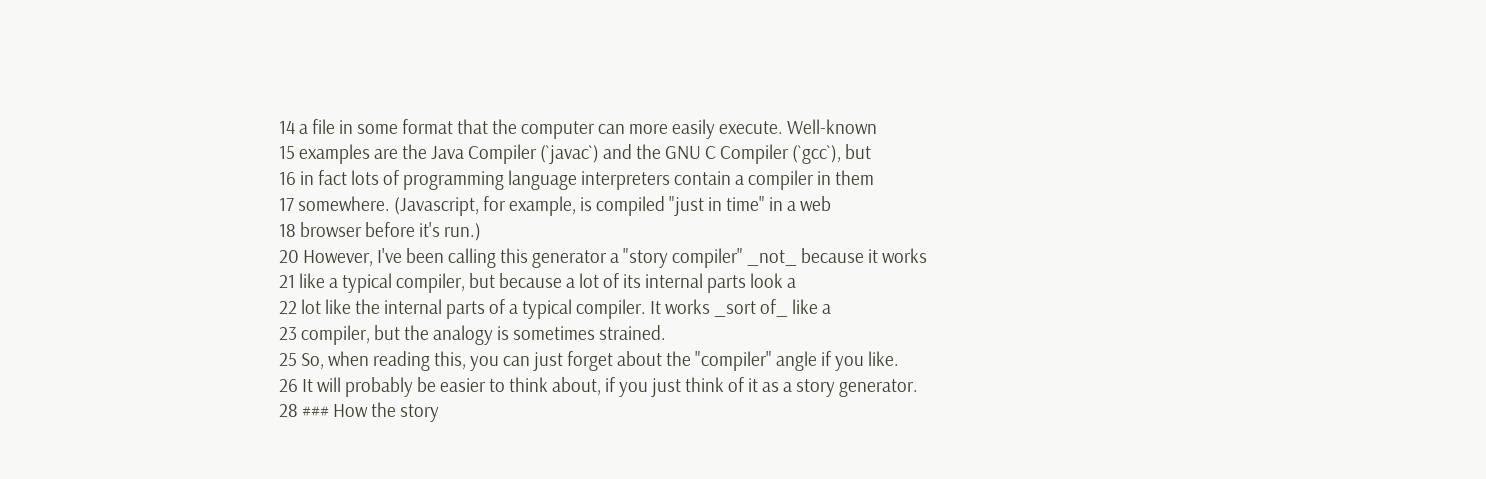14 a file in some format that the computer can more easily execute. Well-known
15 examples are the Java Compiler (`javac`) and the GNU C Compiler (`gcc`), but
16 in fact lots of programming language interpreters contain a compiler in them
17 somewhere. (Javascript, for example, is compiled "just in time" in a web
18 browser before it's run.)
20 However, I've been calling this generator a "story compiler" _not_ because it works
21 like a typical compiler, but because a lot of its internal parts look a
22 lot like the internal parts of a typical compiler. It works _sort of_ like a
23 compiler, but the analogy is sometimes strained.
25 So, when reading this, you can just forget about the "compiler" angle if you like.
26 It will probably be easier to think about, if you just think of it as a story generator.
28 ### How the story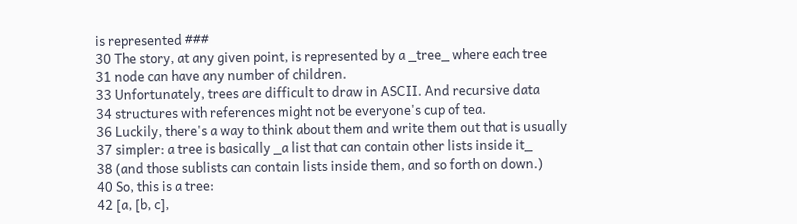is represented ###
30 The story, at any given point, is represented by a _tree_ where each tree
31 node can have any number of children.
33 Unfortunately, trees are difficult to draw in ASCII. And recursive data
34 structures with references might not be everyone's cup of tea.
36 Luckily, there's a way to think about them and write them out that is usually
37 simpler: a tree is basically _a list that can contain other lists inside it_
38 (and those sublists can contain lists inside them, and so forth on down.)
40 So, this is a tree:
42 [a, [b, c],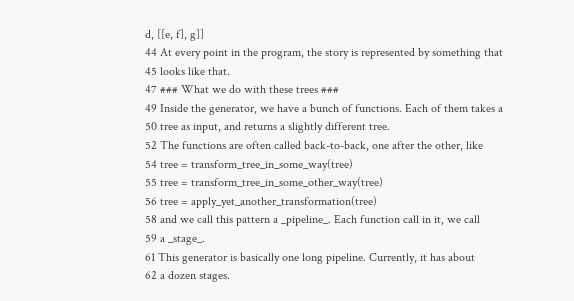d, [[e, f], g]]
44 At every point in the program, the story is represented by something that
45 looks like that.
47 ### What we do with these trees ###
49 Inside the generator, we have a bunch of functions. Each of them takes a
50 tree as input, and returns a slightly different tree.
52 The functions are often called back-to-back, one after the other, like
54 tree = transform_tree_in_some_way(tree)
55 tree = transform_tree_in_some_other_way(tree)
56 tree = apply_yet_another_transformation(tree)
58 and we call this pattern a _pipeline_. Each function call in it, we call
59 a _stage_.
61 This generator is basically one long pipeline. Currently, it has about
62 a dozen stages.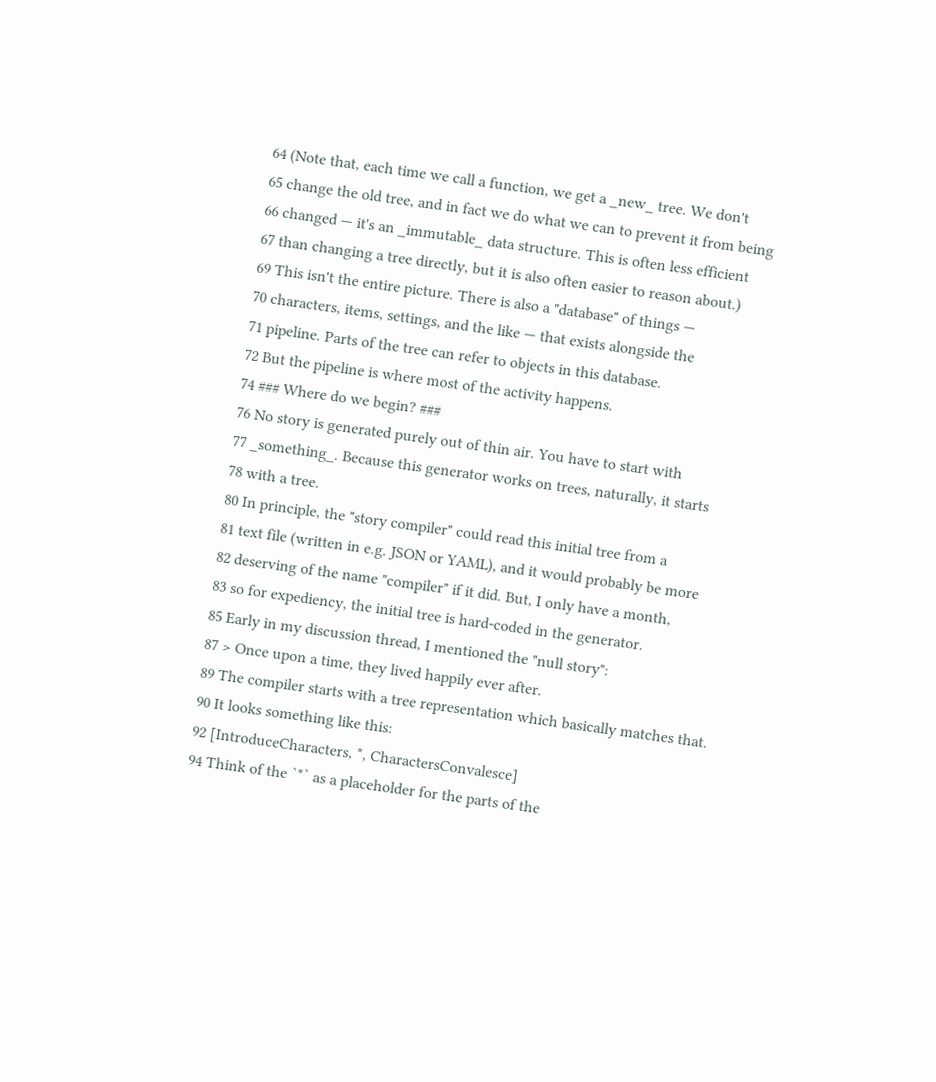64 (Note that, each time we call a function, we get a _new_ tree. We don't
65 change the old tree, and in fact we do what we can to prevent it from being
66 changed — it's an _immutable_ data structure. This is often less efficient
67 than changing a tree directly, but it is also often easier to reason about.)
69 This isn't the entire picture. There is also a "database" of things —
70 characters, items, settings, and the like — that exists alongside the
71 pipeline. Parts of the tree can refer to objects in this database.
72 But the pipeline is where most of the activity happens.
74 ### Where do we begin? ###
76 No story is generated purely out of thin air. You have to start with
77 _something_. Because this generator works on trees, naturally, it starts
78 with a tree.
80 In principle, the "story compiler" could read this initial tree from a
81 text file (written in e.g. JSON or YAML), and it would probably be more
82 deserving of the name "compiler" if it did. But, I only have a month,
83 so for expediency, the initial tree is hard-coded in the generator.
85 Early in my discussion thread, I mentioned the "null story":
87 > Once upon a time, they lived happily ever after.
89 The compiler starts with a tree representation which basically matches that.
90 It looks something like this:
92 [IntroduceCharacters, *, CharactersConvalesce]
94 Think of the `*` as a placeholder for the parts of the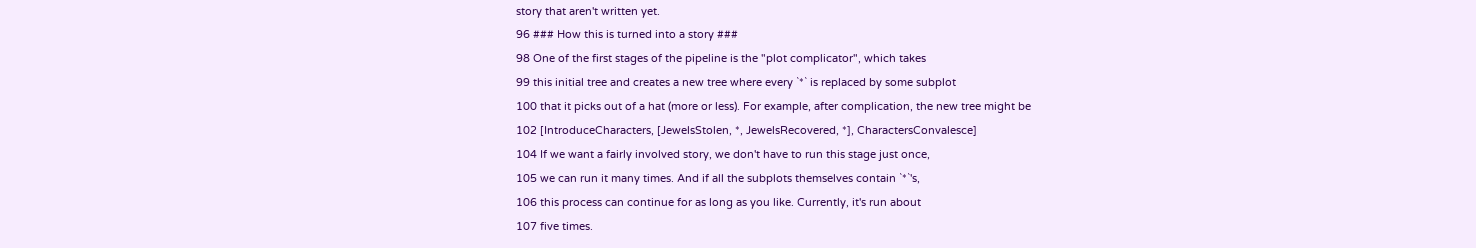story that aren't written yet.
96 ### How this is turned into a story ###
98 One of the first stages of the pipeline is the "plot complicator", which takes
99 this initial tree and creates a new tree where every `*` is replaced by some subplot
100 that it picks out of a hat (more or less). For example, after complication, the new tree might be
102 [IntroduceCharacters, [JewelsStolen, *, JewelsRecovered, *], CharactersConvalesce]
104 If we want a fairly involved story, we don't have to run this stage just once,
105 we can run it many times. And if all the subplots themselves contain `*`'s,
106 this process can continue for as long as you like. Currently, it's run about
107 five times.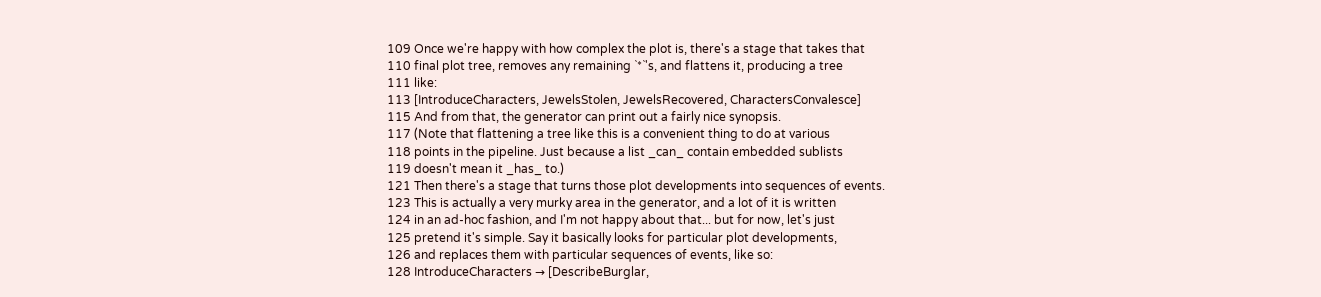109 Once we're happy with how complex the plot is, there's a stage that takes that
110 final plot tree, removes any remaining `*`'s, and flattens it, producing a tree
111 like:
113 [IntroduceCharacters, JewelsStolen, JewelsRecovered, CharactersConvalesce]
115 And from that, the generator can print out a fairly nice synopsis.
117 (Note that flattening a tree like this is a convenient thing to do at various
118 points in the pipeline. Just because a list _can_ contain embedded sublists
119 doesn't mean it _has_ to.)
121 Then there's a stage that turns those plot developments into sequences of events.
123 This is actually a very murky area in the generator, and a lot of it is written
124 in an ad-hoc fashion, and I'm not happy about that... but for now, let's just
125 pretend it's simple. Say it basically looks for particular plot developments,
126 and replaces them with particular sequences of events, like so:
128 IntroduceCharacters → [DescribeBurglar,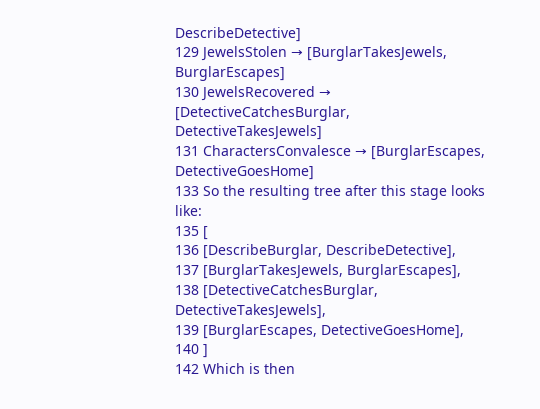DescribeDetective]
129 JewelsStolen → [BurglarTakesJewels, BurglarEscapes]
130 JewelsRecovered → [DetectiveCatchesBurglar, DetectiveTakesJewels]
131 CharactersConvalesce → [BurglarEscapes, DetectiveGoesHome]
133 So the resulting tree after this stage looks like:
135 [
136 [DescribeBurglar, DescribeDetective],
137 [BurglarTakesJewels, BurglarEscapes],
138 [DetectiveCatchesBurglar, DetectiveTakesJewels],
139 [BurglarEscapes, DetectiveGoesHome],
140 ]
142 Which is then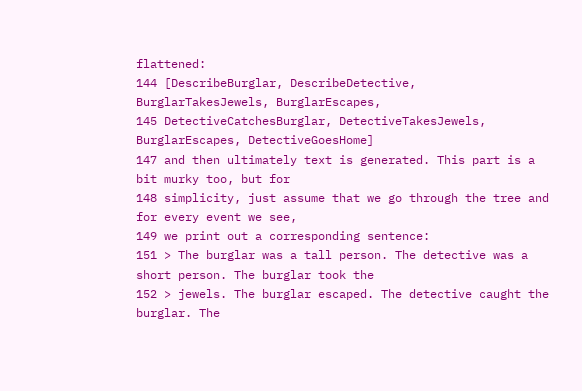flattened:
144 [DescribeBurglar, DescribeDetective, BurglarTakesJewels, BurglarEscapes,
145 DetectiveCatchesBurglar, DetectiveTakesJewels, BurglarEscapes, DetectiveGoesHome]
147 and then ultimately text is generated. This part is a bit murky too, but for
148 simplicity, just assume that we go through the tree and for every event we see,
149 we print out a corresponding sentence:
151 > The burglar was a tall person. The detective was a short person. The burglar took the
152 > jewels. The burglar escaped. The detective caught the burglar. The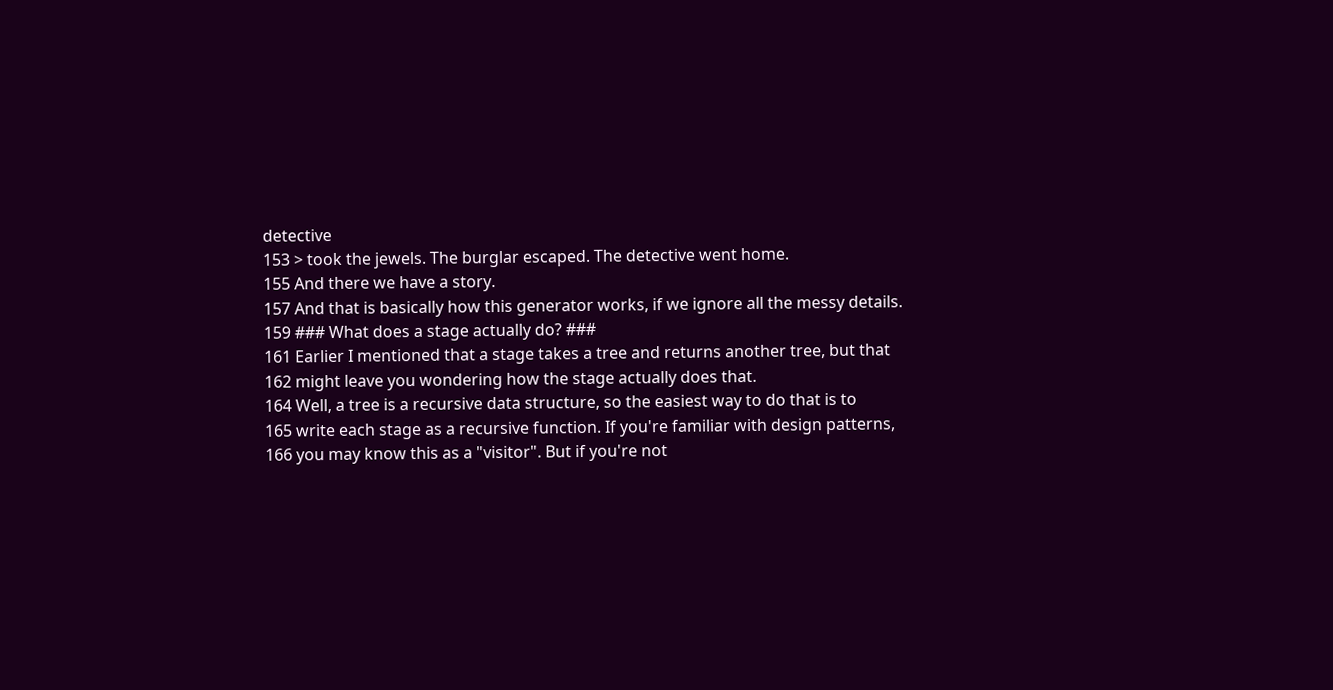detective
153 > took the jewels. The burglar escaped. The detective went home.
155 And there we have a story.
157 And that is basically how this generator works, if we ignore all the messy details.
159 ### What does a stage actually do? ###
161 Earlier I mentioned that a stage takes a tree and returns another tree, but that
162 might leave you wondering how the stage actually does that.
164 Well, a tree is a recursive data structure, so the easiest way to do that is to
165 write each stage as a recursive function. If you're familiar with design patterns,
166 you may know this as a "visitor". But if you're not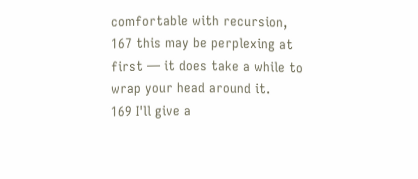comfortable with recursion,
167 this may be perplexing at first — it does take a while to wrap your head around it.
169 I'll give a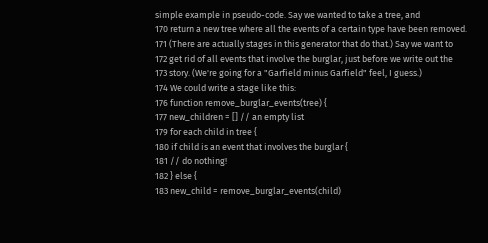simple example in pseudo-code. Say we wanted to take a tree, and
170 return a new tree where all the events of a certain type have been removed.
171 (There are actually stages in this generator that do that.) Say we want to
172 get rid of all events that involve the burglar, just before we write out the
173 story. (We're going for a "Garfield minus Garfield" feel, I guess.)
174 We could write a stage like this:
176 function remove_burglar_events(tree) {
177 new_children = [] // an empty list
179 for each child in tree {
180 if child is an event that involves the burglar {
181 // do nothing!
182 } else {
183 new_child = remove_burglar_events(child)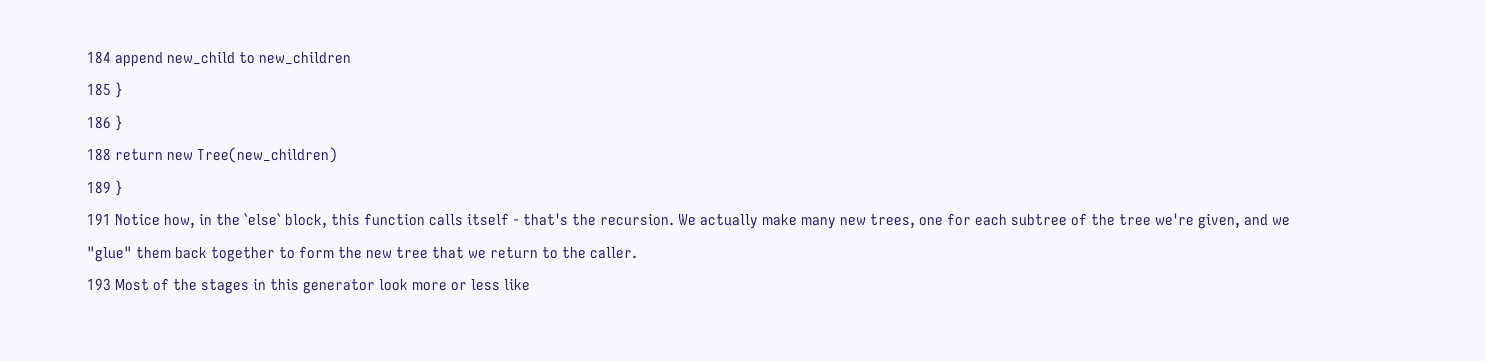184 append new_child to new_children
185 }
186 }
188 return new Tree(new_children)
189 }
191 Notice how, in the `else` block, this function calls itself - that's the recursion. We actually make many new trees, one for each subtree of the tree we're given, and we "glue" them back together to form the new tree that we return to the caller.
193 Most of the stages in this generator look more or less like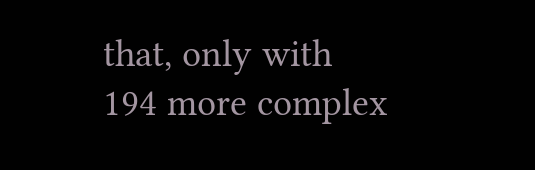that, only with
194 more complex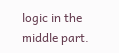logic in the middle part.